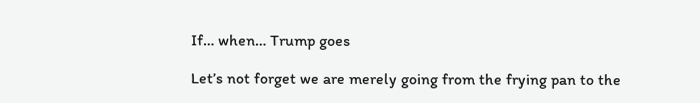If… when… Trump goes

Let’s not forget we are merely going from the frying pan to the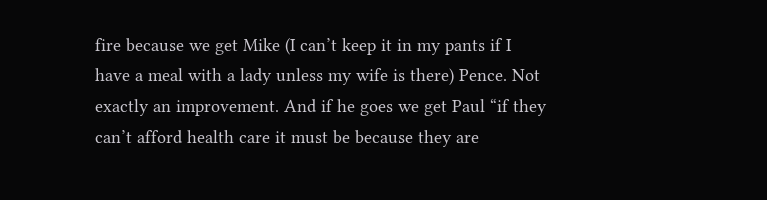fire because we get Mike (I can’t keep it in my pants if I have a meal with a lady unless my wife is there) Pence. Not exactly an improvement. And if he goes we get Paul “if they can’t afford health care it must be because they are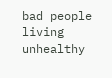bad people living unhealthy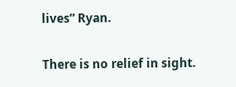lives” Ryan.

There is no relief in sight.